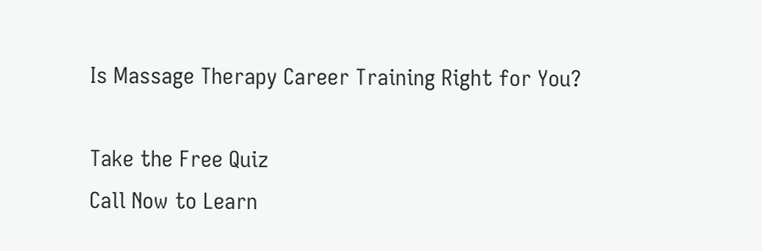Is Massage Therapy Career Training Right for You?

Take the Free Quiz
Call Now to Learn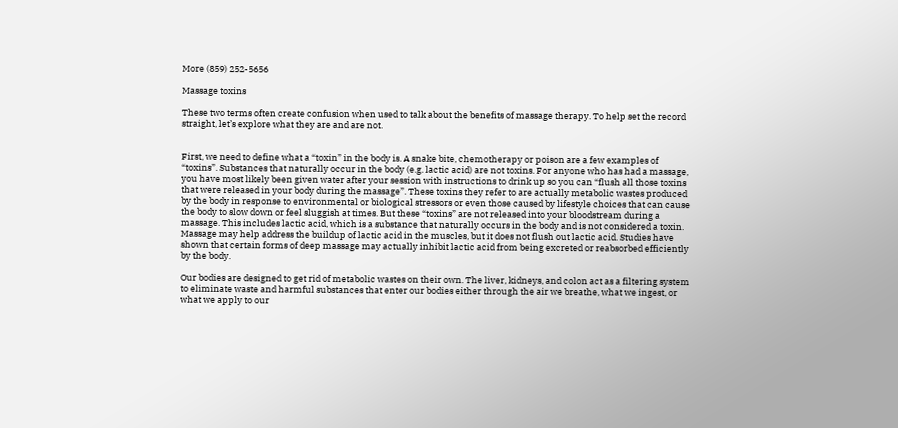More (859) 252-5656

Massage toxins

These two terms often create confusion when used to talk about the benefits of massage therapy. To help set the record straight, let’s explore what they are and are not.


First, we need to define what a “toxin” in the body is. A snake bite, chemotherapy or poison are a few examples of “toxins”. Substances that naturally occur in the body (e.g. lactic acid) are not toxins. For anyone who has had a massage, you have most likely been given water after your session with instructions to drink up so you can “flush all those toxins that were released in your body during the massage”. These toxins they refer to are actually metabolic wastes produced by the body in response to environmental or biological stressors or even those caused by lifestyle choices that can cause the body to slow down or feel sluggish at times. But these “toxins” are not released into your bloodstream during a massage. This includes lactic acid, which is a substance that naturally occurs in the body and is not considered a toxin. Massage may help address the buildup of lactic acid in the muscles, but it does not flush out lactic acid. Studies have shown that certain forms of deep massage may actually inhibit lactic acid from being excreted or reabsorbed efficiently by the body.

Our bodies are designed to get rid of metabolic wastes on their own. The liver, kidneys, and colon act as a filtering system to eliminate waste and harmful substances that enter our bodies either through the air we breathe, what we ingest, or what we apply to our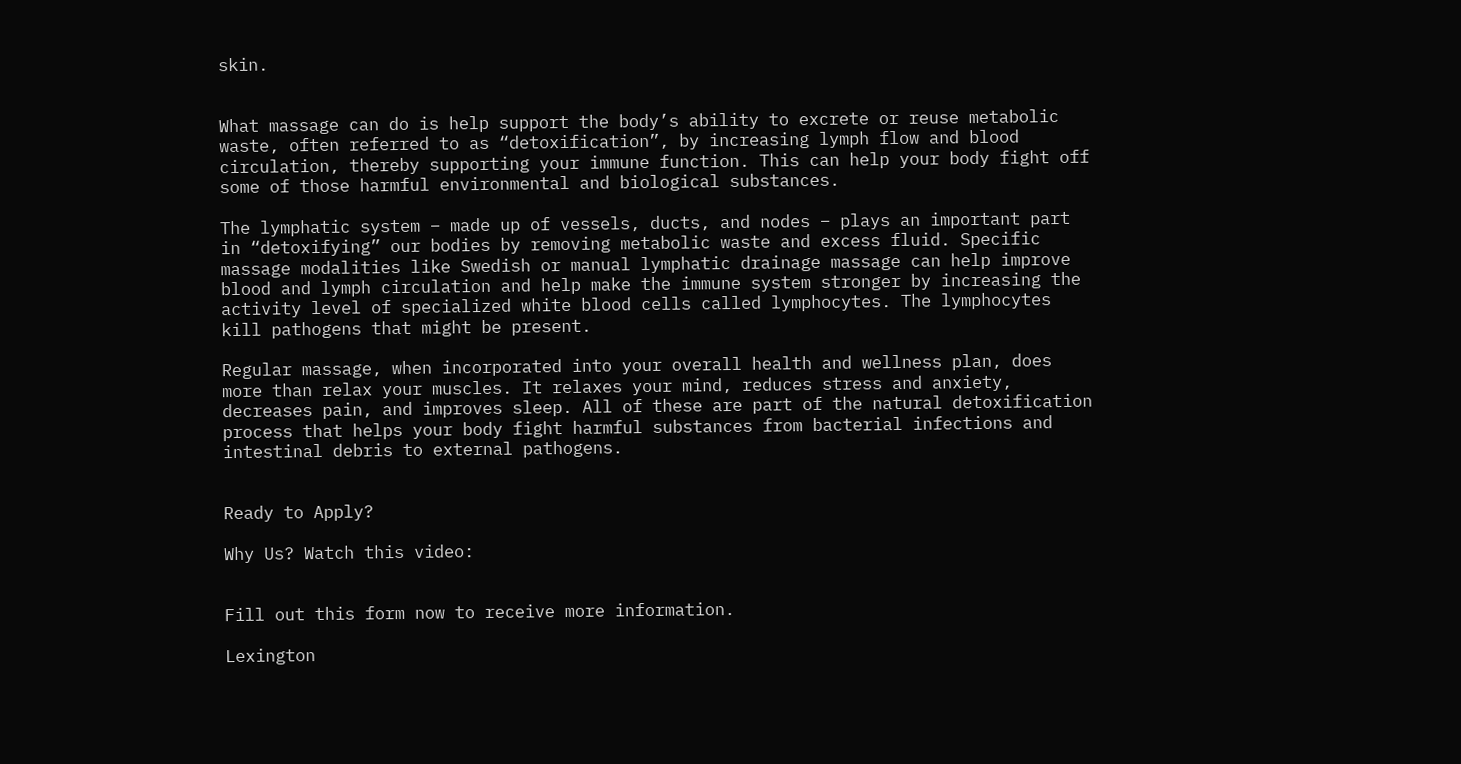skin.


What massage can do is help support the body’s ability to excrete or reuse metabolic waste, often referred to as “detoxification”, by increasing lymph flow and blood circulation, thereby supporting your immune function. This can help your body fight off some of those harmful environmental and biological substances.

The lymphatic system – made up of vessels, ducts, and nodes – plays an important part in “detoxifying” our bodies by removing metabolic waste and excess fluid. Specific massage modalities like Swedish or manual lymphatic drainage massage can help improve blood and lymph circulation and help make the immune system stronger by increasing the activity level of specialized white blood cells called lymphocytes. The lymphocytes kill pathogens that might be present.

Regular massage, when incorporated into your overall health and wellness plan, does more than relax your muscles. It relaxes your mind, reduces stress and anxiety, decreases pain, and improves sleep. All of these are part of the natural detoxification process that helps your body fight harmful substances from bacterial infections and intestinal debris to external pathogens.


Ready to Apply?

Why Us? Watch this video:


Fill out this form now to receive more information.

Lexington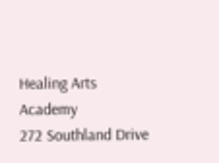Healing Arts Academy
272 Southland Drive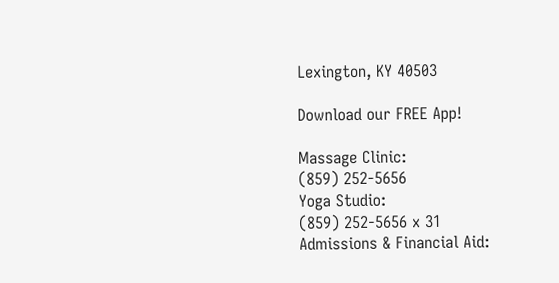Lexington, KY 40503

Download our FREE App!

Massage Clinic:
(859) 252-5656
Yoga Studio:
(859) 252-5656 x 31
Admissions & Financial Aid: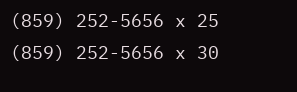(859) 252-5656 x 25
(859) 252-5656 x 30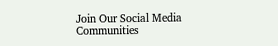Join Our Social Media Communities